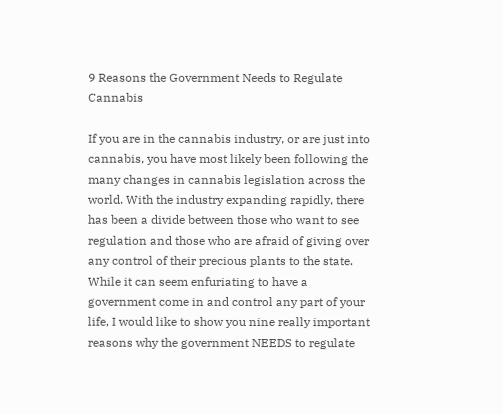9 Reasons the Government Needs to Regulate Cannabis

If you are in the cannabis industry, or are just into cannabis, you have most likely been following the many changes in cannabis legislation across the world. With the industry expanding rapidly, there has been a divide between those who want to see regulation and those who are afraid of giving over any control of their precious plants to the state. While it can seem enfuriating to have a government come in and control any part of your life, I would like to show you nine really important reasons why the government NEEDS to regulate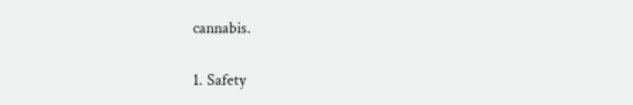cannabis.

1. Safety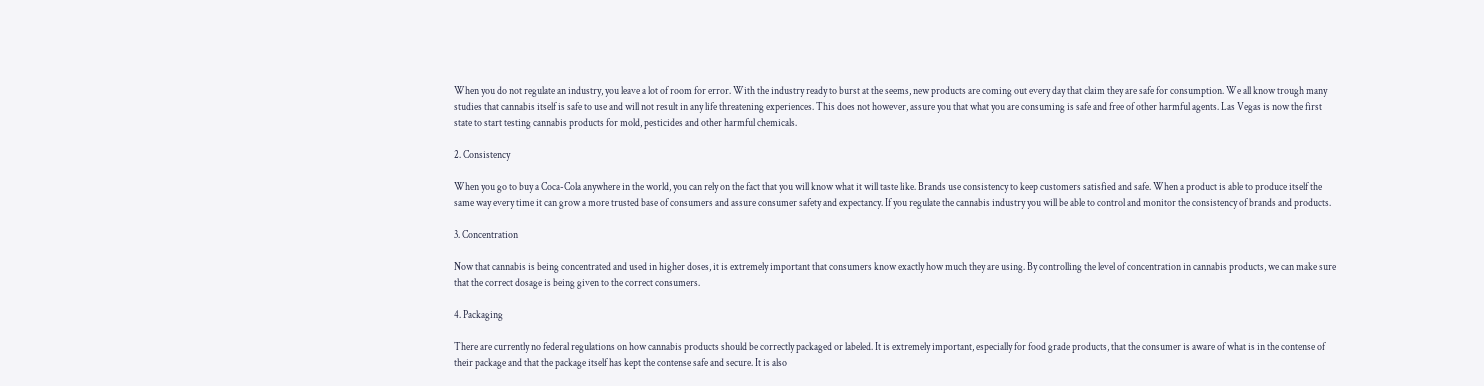When you do not regulate an industry, you leave a lot of room for error. With the industry ready to burst at the seems, new products are coming out every day that claim they are safe for consumption. We all know trough many studies that cannabis itself is safe to use and will not result in any life threatening experiences. This does not however, assure you that what you are consuming is safe and free of other harmful agents. Las Vegas is now the first state to start testing cannabis products for mold, pesticides and other harmful chemicals.

2. Consistency

When you go to buy a Coca-Cola anywhere in the world, you can rely on the fact that you will know what it will taste like. Brands use consistency to keep customers satisfied and safe. When a product is able to produce itself the same way every time it can grow a more trusted base of consumers and assure consumer safety and expectancy. If you regulate the cannabis industry you will be able to control and monitor the consistency of brands and products.

3. Concentration

Now that cannabis is being concentrated and used in higher doses, it is extremely important that consumers know exactly how much they are using. By controlling the level of concentration in cannabis products, we can make sure that the correct dosage is being given to the correct consumers.

4. Packaging

There are currently no federal regulations on how cannabis products should be correctly packaged or labeled. It is extremely important, especially for food grade products, that the consumer is aware of what is in the contense of their package and that the package itself has kept the contense safe and secure. It is also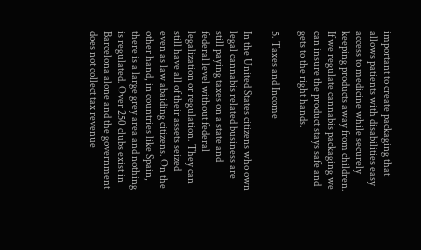important to create packaging that allows patients with disabilities easy access to medicine while securely keeping products away from children. If we regulate cannabis packaging we can insure the product stays safe and gets to the right hands.

5. Taxes and Income

In the United States citizens who own legal cannabis related business are still paying taxes on a state and federal level without federal legalization or regulation. They can still have all of their assets seized even as law abaiding citizens. On the other hand, in countries like Spain, there is a large grey area and nothing is regulated. Over 250 clubs exist in Barcelona alone and the government does not collect tax revenue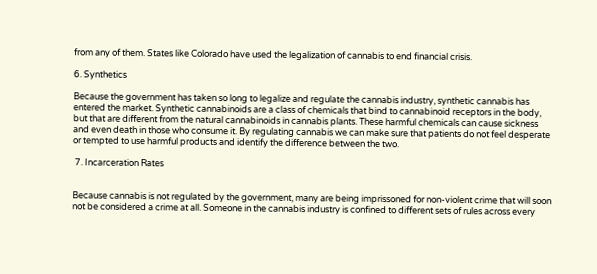from any of them. States like Colorado have used the legalization of cannabis to end financial crisis.

6. Synthetics

Because the government has taken so long to legalize and regulate the cannabis industry, synthetic cannabis has entered the market. Synthetic cannabinoids are a class of chemicals that bind to cannabinoid receptors in the body, but that are different from the natural cannabinoids in cannabis plants. These harmful chemicals can cause sickness and even death in those who consume it. By regulating cannabis we can make sure that patients do not feel desperate or tempted to use harmful products and identify the difference between the two.

 7. Incarceration Rates


Because cannabis is not regulated by the government, many are being imprissoned for non-violent crime that will soon not be considered a crime at all. Someone in the cannabis industry is confined to different sets of rules across every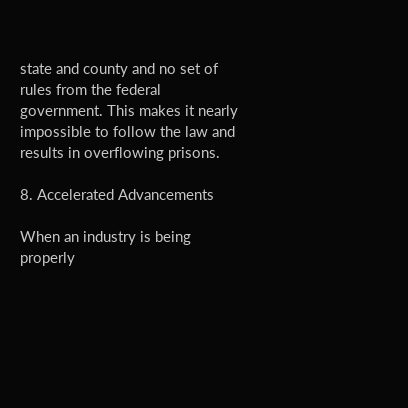state and county and no set of rules from the federal government. This makes it nearly impossible to follow the law and results in overflowing prisons.

8. Accelerated Advancements

When an industry is being properly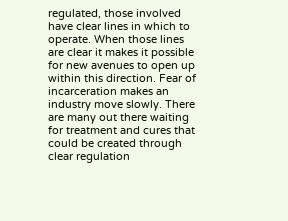regulated, those involved have clear lines in which to operate. When those lines are clear it makes it possible for new avenues to open up within this direction. Fear of incarceration makes an industry move slowly. There are many out there waiting for treatment and cures that could be created through clear regulation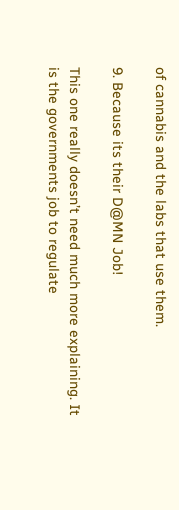of cannabis and the labs that use them.

9. Because its their D@MN Job!

This one really doesn’t need much more explaining. It is the governments job to regulate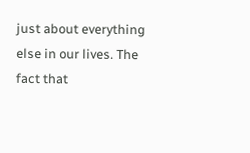just about everything else in our lives. The fact that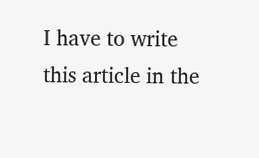I have to write this article in the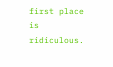first place is ridiculous.